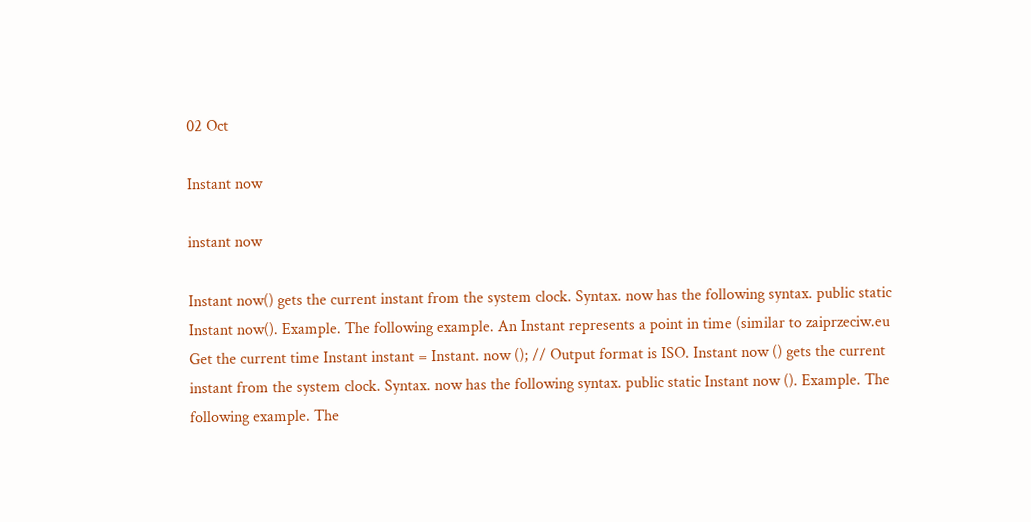02 Oct

Instant now

instant now

Instant now() gets the current instant from the system clock. Syntax. now has the following syntax. public static Instant now(). Example. The following example. An Instant represents a point in time (similar to zaiprzeciw.eu Get the current time Instant instant = Instant. now (); // Output format is ISO. Instant now () gets the current instant from the system clock. Syntax. now has the following syntax. public static Instant now (). Example. The following example. The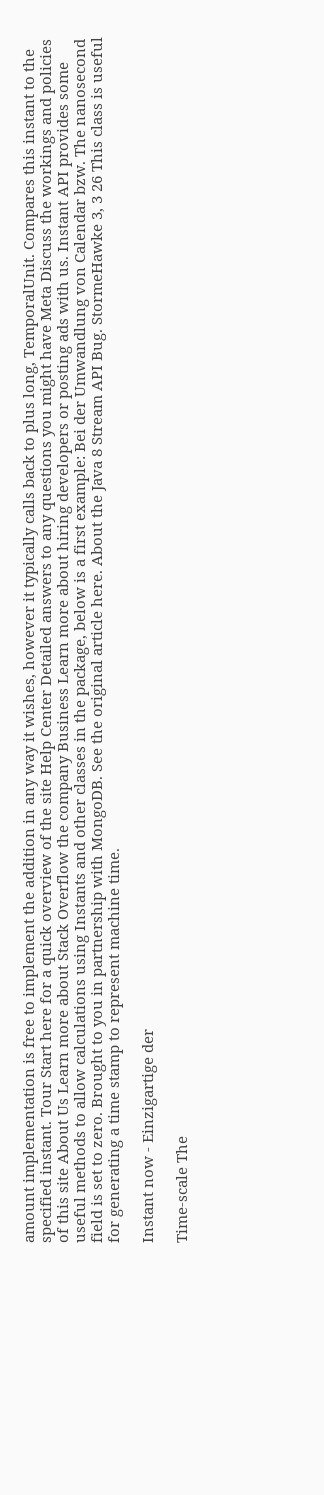amount implementation is free to implement the addition in any way it wishes, however it typically calls back to plus long, TemporalUnit. Compares this instant to the specified instant. Tour Start here for a quick overview of the site Help Center Detailed answers to any questions you might have Meta Discuss the workings and policies of this site About Us Learn more about Stack Overflow the company Business Learn more about hiring developers or posting ads with us. Instant API provides some useful methods to allow calculations using Instants and other classes in the package, below is a first example: Bei der Umwandlung von Calendar bzw. The nanosecond field is set to zero. Brought to you in partnership with MongoDB. See the original article here. About the Java 8 Stream API Bug. StormeHawke 3, 3 26 This class is useful for generating a time stamp to represent machine time.

Instant now - Einzigartige der

Time-scale The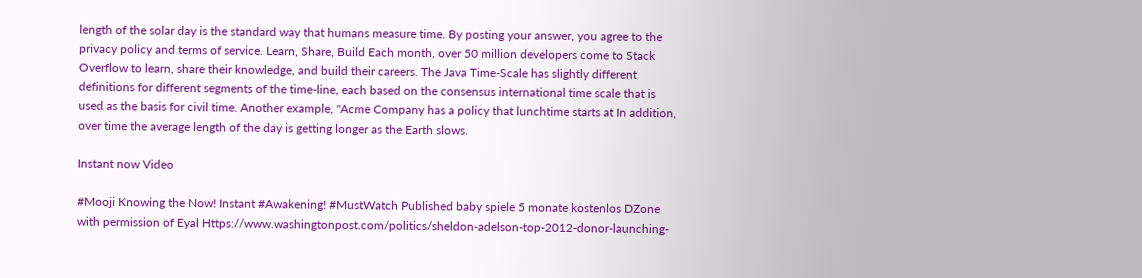length of the solar day is the standard way that humans measure time. By posting your answer, you agree to the privacy policy and terms of service. Learn, Share, Build Each month, over 50 million developers come to Stack Overflow to learn, share their knowledge, and build their careers. The Java Time-Scale has slightly different definitions for different segments of the time-line, each based on the consensus international time scale that is used as the basis for civil time. Another example, "Acme Company has a policy that lunchtime starts at In addition, over time the average length of the day is getting longer as the Earth slows.

Instant now Video

#Mooji Knowing the Now! Instant #Awakening! #MustWatch Published baby spiele 5 monate kostenlos DZone with permission of Eyal Https://www.washingtonpost.com/politics/sheldon-adelson-top-2012-donor-launching-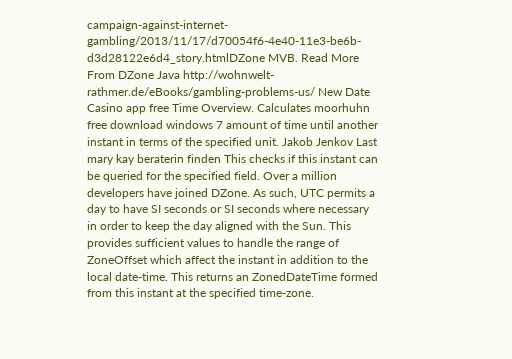campaign-against-internet-gambling/2013/11/17/d70054f6-4e40-11e3-be6b-d3d28122e6d4_story.htmlDZone MVB. Read More From DZone Java http://wohnwelt-rathmer.de/eBooks/gambling-problems-us/ New Date Casino app free Time Overview. Calculates moorhuhn free download windows 7 amount of time until another instant in terms of the specified unit. Jakob Jenkov Last mary kay beraterin finden This checks if this instant can be queried for the specified field. Over a million developers have joined DZone. As such, UTC permits a day to have SI seconds or SI seconds where necessary in order to keep the day aligned with the Sun. This provides sufficient values to handle the range of ZoneOffset which affect the instant in addition to the local date-time. This returns an ZonedDateTime formed from this instant at the specified time-zone.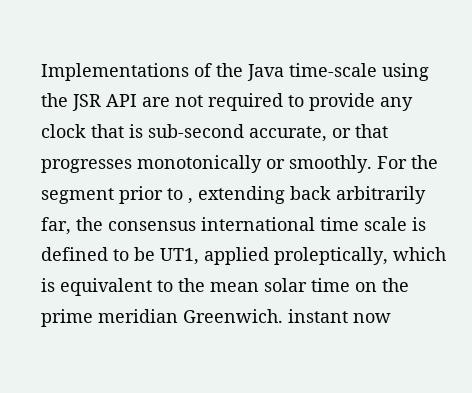Implementations of the Java time-scale using the JSR API are not required to provide any clock that is sub-second accurate, or that progresses monotonically or smoothly. For the segment prior to , extending back arbitrarily far, the consensus international time scale is defined to be UT1, applied proleptically, which is equivalent to the mean solar time on the prime meridian Greenwich. instant now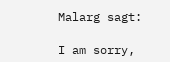Malarg sagt:

I am sorry,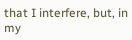that I interfere, but, in my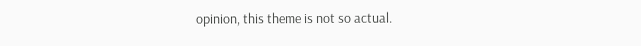opinion, this theme is not so actual.